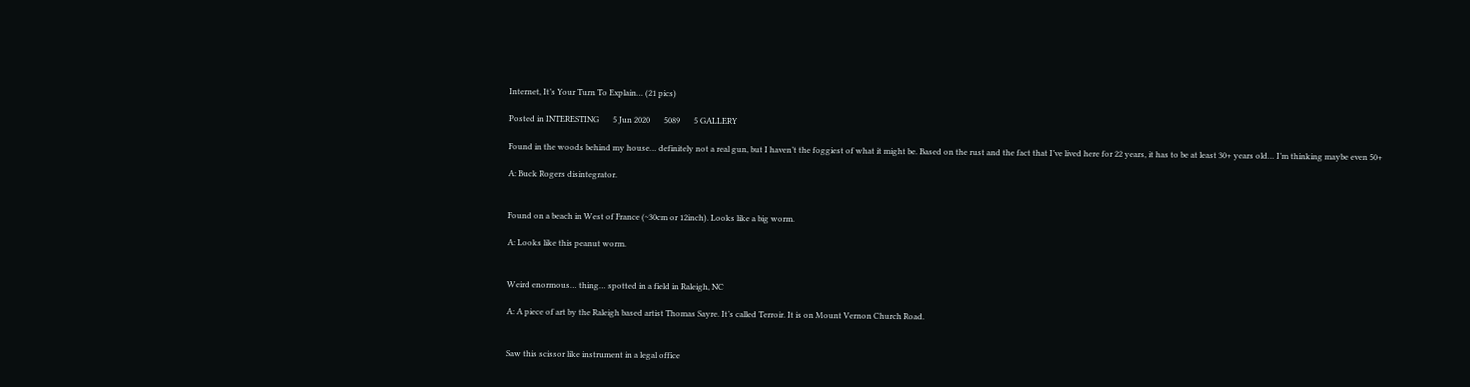Internet, It’s Your Turn To Explain… (21 pics)

Posted in INTERESTING       5 Jun 2020       5089       5 GALLERY

Found in the woods behind my house… definitely not a real gun, but I haven’t the foggiest of what it might be. Based on the rust and the fact that I’ve lived here for 22 years, it has to be at least 30+ years old… I’m thinking maybe even 50+

A: Buck Rogers disintegrator.


Found on a beach in West of France (~30cm or 12inch). Looks like a big worm.

A: Looks like this peanut worm.


Weird enormous… thing… spotted in a field in Raleigh, NC

A: A piece of art by the Raleigh based artist Thomas Sayre. It’s called Terroir. It is on Mount Vernon Church Road.


Saw this scissor like instrument in a legal office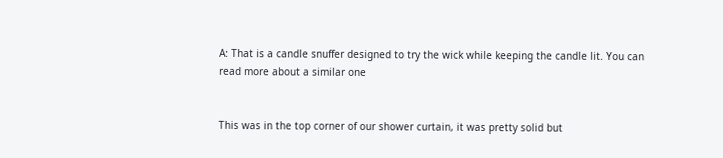A: That is a candle snuffer designed to try the wick while keeping the candle lit. You can read more about a similar one


This was in the top corner of our shower curtain, it was pretty solid but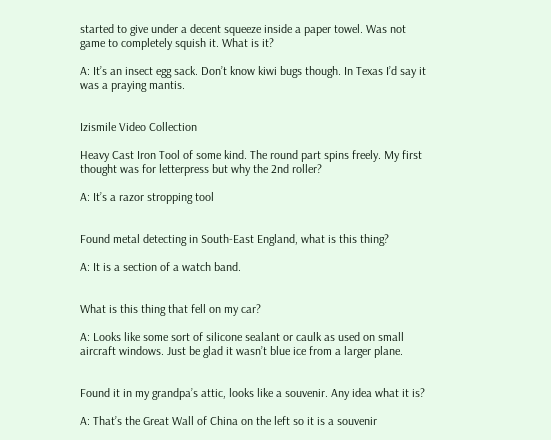started to give under a decent squeeze inside a paper towel. Was not game to completely squish it. What is it?

A: It’s an insect egg sack. Don’t know kiwi bugs though. In Texas I’d say it was a praying mantis.


Izismile Video Collection

Heavy Cast Iron Tool of some kind. The round part spins freely. My first thought was for letterpress but why the 2nd roller?

A: It’s a razor stropping tool


Found metal detecting in South-East England, what is this thing?

A: It is a section of a watch band.


What is this thing that fell on my car?

A: Looks like some sort of silicone sealant or caulk as used on small aircraft windows. Just be glad it wasn’t blue ice from a larger plane.


Found it in my grandpa’s attic, looks like a souvenir. Any idea what it is?

A: That’s the Great Wall of China on the left so it is a souvenir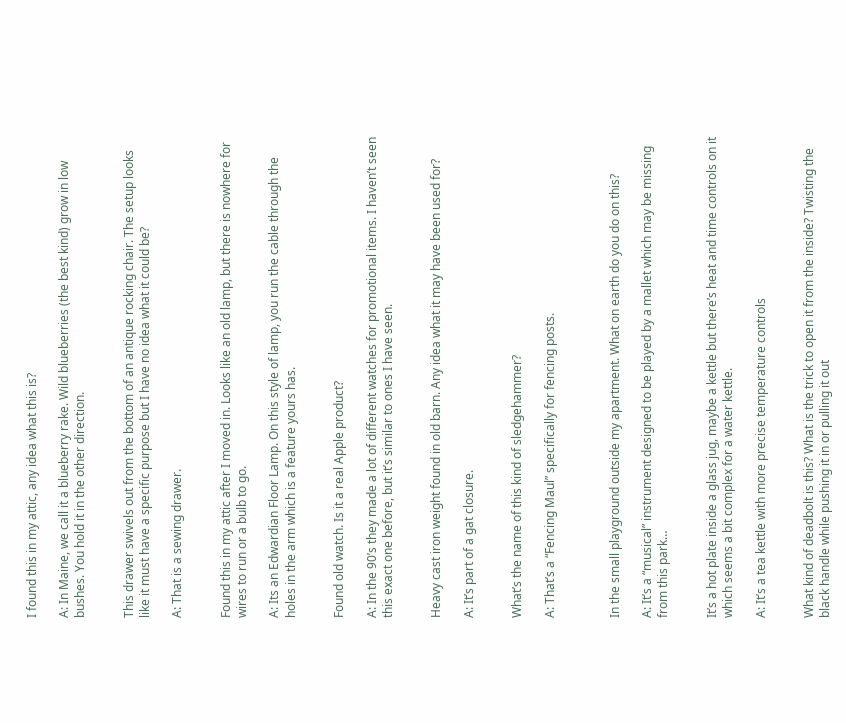I found this in my attic, any idea what this is?

A: In Maine, we call it a blueberry rake. Wild blueberries (the best kind) grow in low bushes. You hold it in the other direction.


This drawer swivels out from the bottom of an antique rocking chair. The setup looks like it must have a specific purpose but I have no idea what it could be?

A: That is a sewing drawer.


Found this in my attic after I moved in. Looks like an old lamp, but there is nowhere for wires to run or a bulb to go.

A: Its an Edwardian Floor Lamp. On this style of lamp, you run the cable through the holes in the arm which is a feature yours has.


Found old watch. Is it a real Apple product?

A: In the 90’s they made a lot of different watches for promotional items. I haven’t seen this exact one before, but it’s similar to ones I have seen.


Heavy cast iron weight found in old barn. Any idea what it may have been used for?

A: It’s part of a gat closure.


What’s the name of this kind of sledgehammer?

A: That’s a “Fencing Maul” specifically for fencing posts.



In the small playground outside my apartment. What on earth do you do on this?

A: It’s a “musical” instrument designed to be played by a mallet which may be missing from this park…


It’s a hot plate inside a glass jug, maybe a kettle but there’s heat and time controls on it which seems a bit complex for a water kettle.

A: It’s a tea kettle with more precise temperature controls


What kind of deadbolt is this? What is the trick to open it from the inside? Twisting the black handle while pushing it in or pulling it out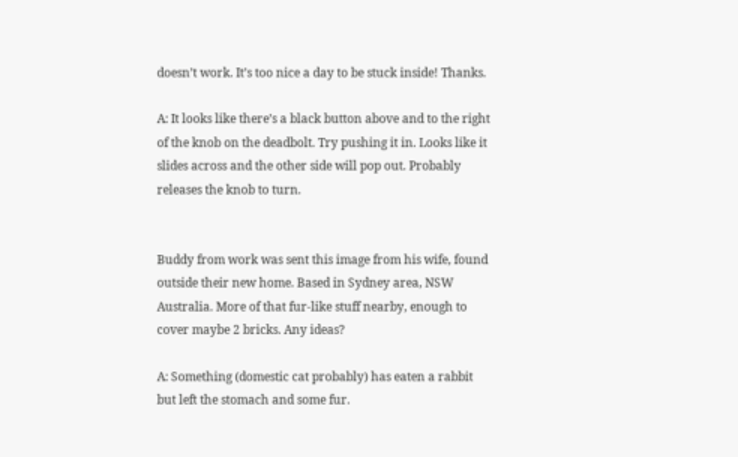doesn’t work. It’s too nice a day to be stuck inside! Thanks.

A: It looks like there’s a black button above and to the right of the knob on the deadbolt. Try pushing it in. Looks like it slides across and the other side will pop out. Probably releases the knob to turn.


Buddy from work was sent this image from his wife, found outside their new home. Based in Sydney area, NSW Australia. More of that fur-like stuff nearby, enough to cover maybe 2 bricks. Any ideas?

A: Something (domestic cat probably) has eaten a rabbit but left the stomach and some fur.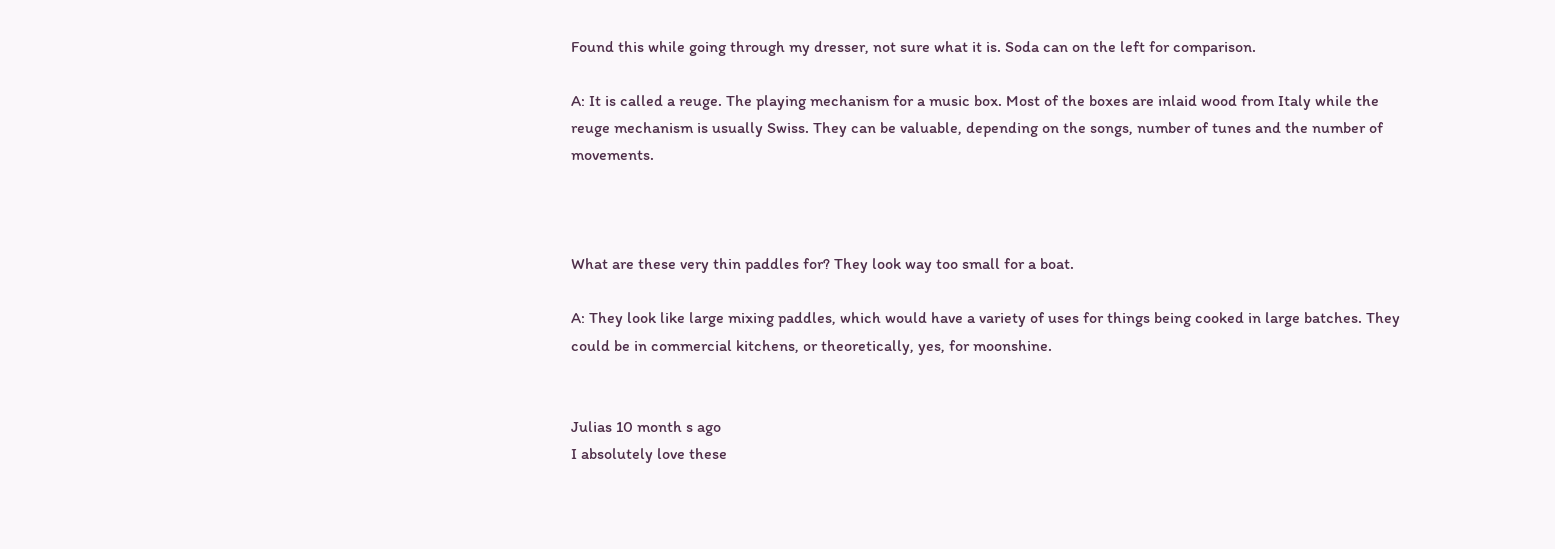Found this while going through my dresser, not sure what it is. Soda can on the left for comparison.

A: It is called a reuge. The playing mechanism for a music box. Most of the boxes are inlaid wood from Italy while the reuge mechanism is usually Swiss. They can be valuable, depending on the songs, number of tunes and the number of movements.



What are these very thin paddles for? They look way too small for a boat.

A: They look like large mixing paddles, which would have a variety of uses for things being cooked in large batches. They could be in commercial kitchens, or theoretically, yes, for moonshine.


Julias 10 month s ago
I absolutely love these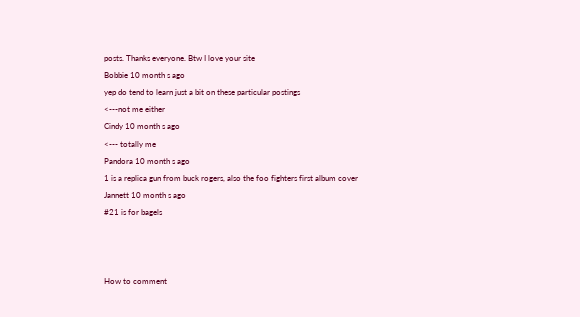posts. Thanks everyone. Btw I love your site
Bobbie 10 month s ago
yep do tend to learn just a bit on these particular postings
<---not me either
Cindy 10 month s ago
<--- totally me
Pandora 10 month s ago
1 is a replica gun from buck rogers, also the foo fighters first album cover
Jannett 10 month s ago
#21 is for bagels



How to comment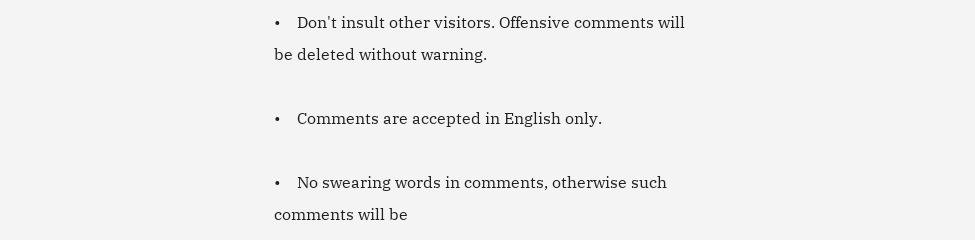•    Don't insult other visitors. Offensive comments will be deleted without warning.

•    Comments are accepted in English only.

•    No swearing words in comments, otherwise such comments will be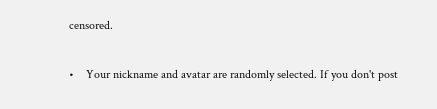censored.

•    Your nickname and avatar are randomly selected. If you don't post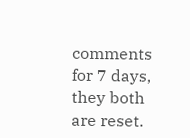comments for 7 days, they both are reset.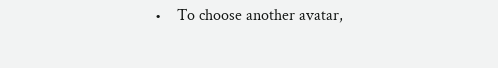•    To choose another avatar,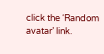click the ‘Random avatar’ link.